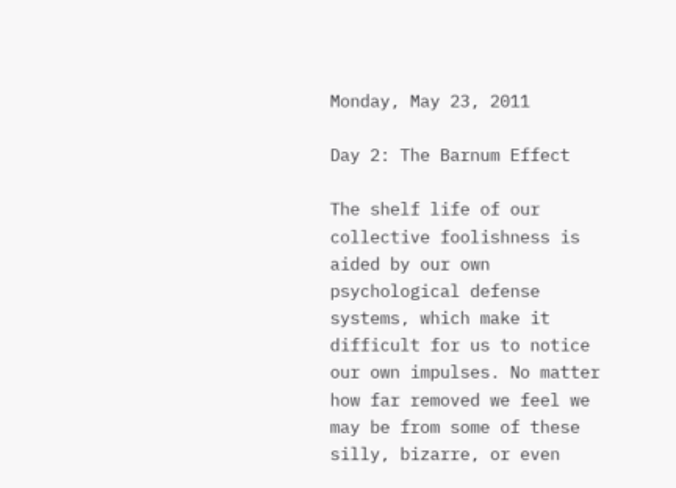Monday, May 23, 2011

Day 2: The Barnum Effect

The shelf life of our collective foolishness is aided by our own psychological defense systems, which make it difficult for us to notice our own impulses. No matter how far removed we feel we may be from some of these silly, bizarre, or even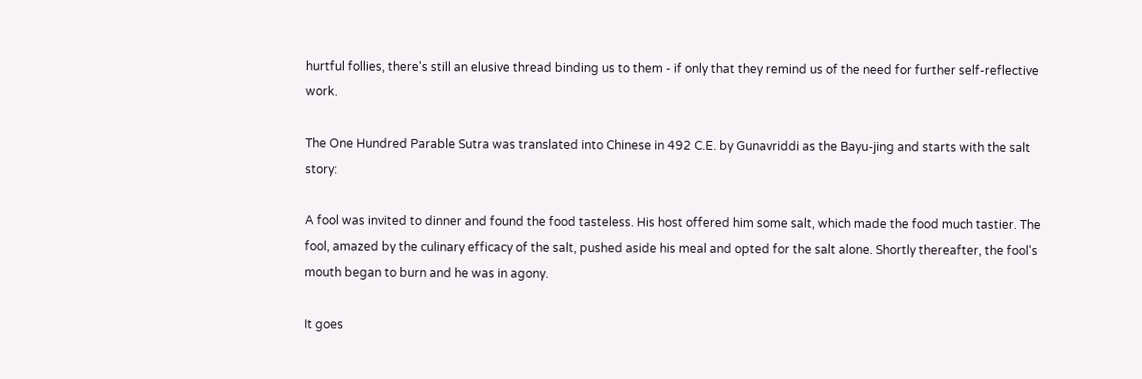hurtful follies, there's still an elusive thread binding us to them - if only that they remind us of the need for further self-reflective work.

The One Hundred Parable Sutra was translated into Chinese in 492 C.E. by Gunavriddi as the Bayu-jing and starts with the salt story:

A fool was invited to dinner and found the food tasteless. His host offered him some salt, which made the food much tastier. The fool, amazed by the culinary efficacy of the salt, pushed aside his meal and opted for the salt alone. Shortly thereafter, the fool's mouth began to burn and he was in agony.

It goes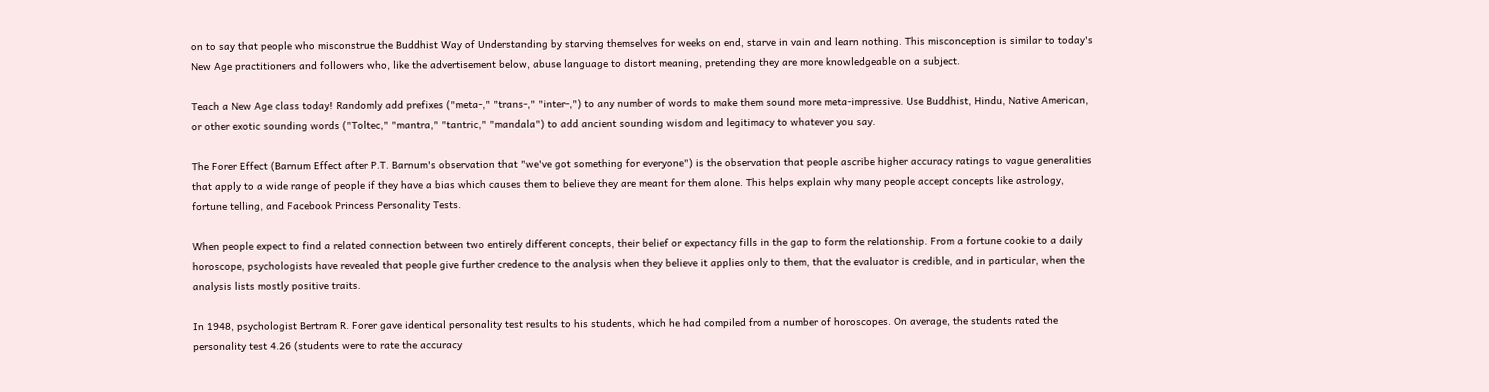on to say that people who misconstrue the Buddhist Way of Understanding by starving themselves for weeks on end, starve in vain and learn nothing. This misconception is similar to today's New Age practitioners and followers who, like the advertisement below, abuse language to distort meaning, pretending they are more knowledgeable on a subject.

Teach a New Age class today! Randomly add prefixes ("meta-," "trans-," "inter-,") to any number of words to make them sound more meta-impressive. Use Buddhist, Hindu, Native American, or other exotic sounding words ("Toltec," "mantra," "tantric," "mandala") to add ancient sounding wisdom and legitimacy to whatever you say.

The Forer Effect (Barnum Effect after P.T. Barnum's observation that "we've got something for everyone") is the observation that people ascribe higher accuracy ratings to vague generalities that apply to a wide range of people if they have a bias which causes them to believe they are meant for them alone. This helps explain why many people accept concepts like astrology, fortune telling, and Facebook Princess Personality Tests.

When people expect to find a related connection between two entirely different concepts, their belief or expectancy fills in the gap to form the relationship. From a fortune cookie to a daily horoscope, psychologists have revealed that people give further credence to the analysis when they believe it applies only to them, that the evaluator is credible, and in particular, when the analysis lists mostly positive traits.

In 1948, psychologist Bertram R. Forer gave identical personality test results to his students, which he had compiled from a number of horoscopes. On average, the students rated the personality test 4.26 (students were to rate the accuracy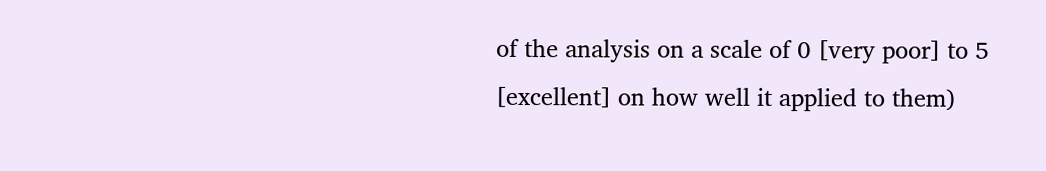of the analysis on a scale of 0 [very poor] to 5 [excellent] on how well it applied to them)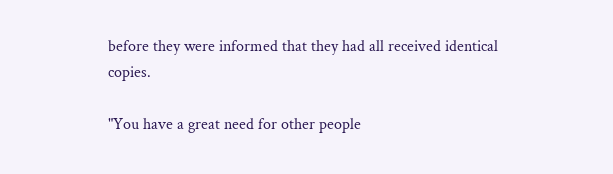before they were informed that they had all received identical copies.

"You have a great need for other people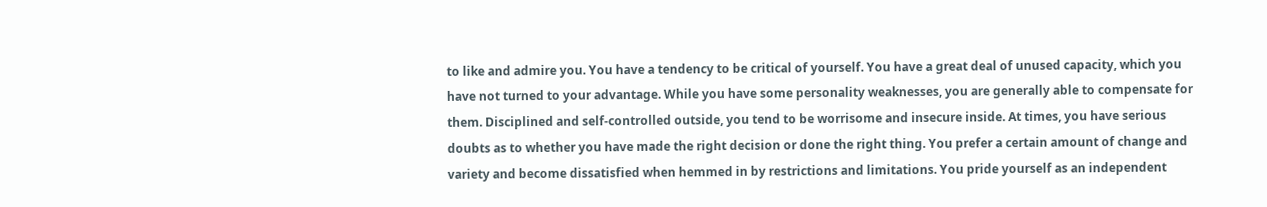to like and admire you. You have a tendency to be critical of yourself. You have a great deal of unused capacity, which you have not turned to your advantage. While you have some personality weaknesses, you are generally able to compensate for them. Disciplined and self-controlled outside, you tend to be worrisome and insecure inside. At times, you have serious doubts as to whether you have made the right decision or done the right thing. You prefer a certain amount of change and variety and become dissatisfied when hemmed in by restrictions and limitations. You pride yourself as an independent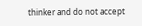thinker and do not accept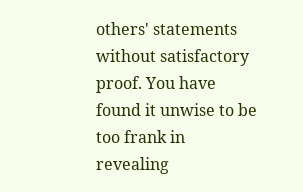others' statements without satisfactory proof. You have found it unwise to be too frank in revealing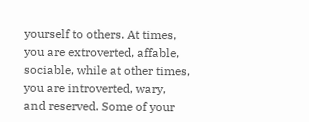yourself to others. At times, you are extroverted, affable, sociable, while at other times, you are introverted, wary, and reserved. Some of your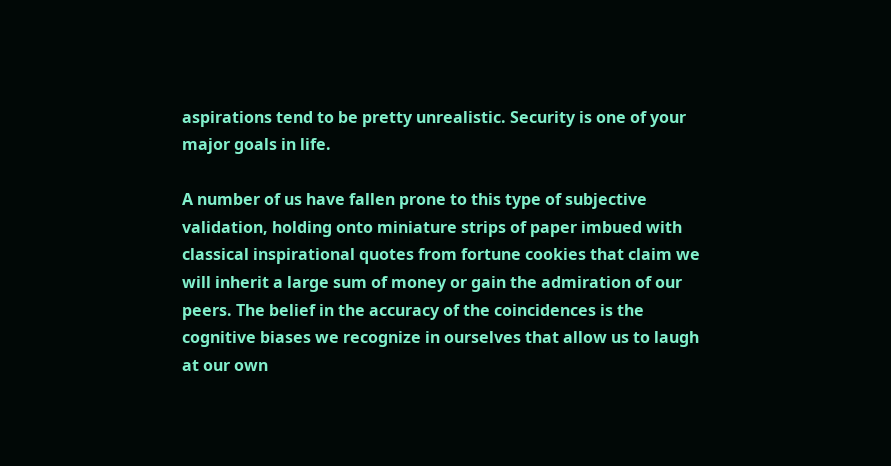aspirations tend to be pretty unrealistic. Security is one of your major goals in life.

A number of us have fallen prone to this type of subjective validation, holding onto miniature strips of paper imbued with classical inspirational quotes from fortune cookies that claim we will inherit a large sum of money or gain the admiration of our peers. The belief in the accuracy of the coincidences is the cognitive biases we recognize in ourselves that allow us to laugh at our own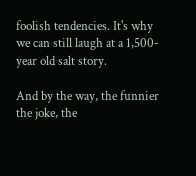foolish tendencies. It's why we can still laugh at a 1,500-year old salt story.

And by the way, the funnier the joke, the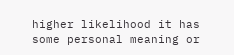higher likelihood it has some personal meaning or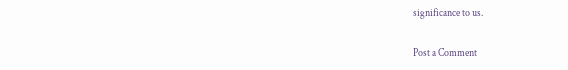significance to us.

Post a Comment